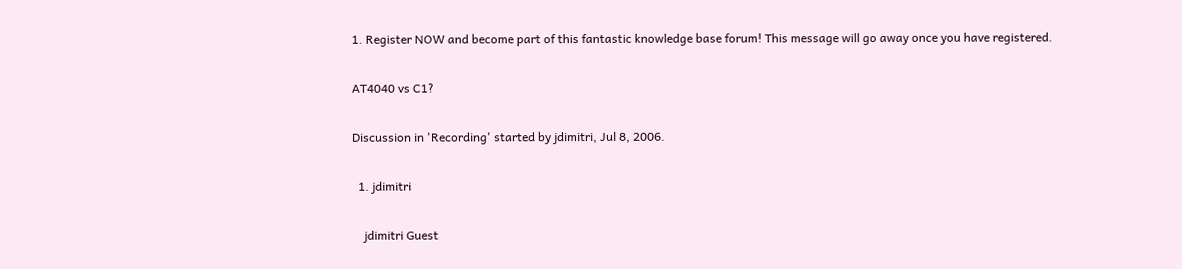1. Register NOW and become part of this fantastic knowledge base forum! This message will go away once you have registered.

AT4040 vs C1?

Discussion in 'Recording' started by jdimitri, Jul 8, 2006.

  1. jdimitri

    jdimitri Guest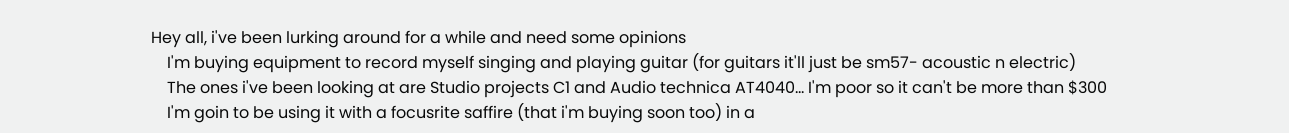Hey all, i've been lurking around for a while and need some opinions
    I'm buying equipment to record myself singing and playing guitar (for guitars it'll just be sm57- acoustic n electric)
    The ones i've been looking at are Studio projects C1 and Audio technica AT4040... I'm poor so it can't be more than $300
    I'm goin to be using it with a focusrite saffire (that i'm buying soon too) in a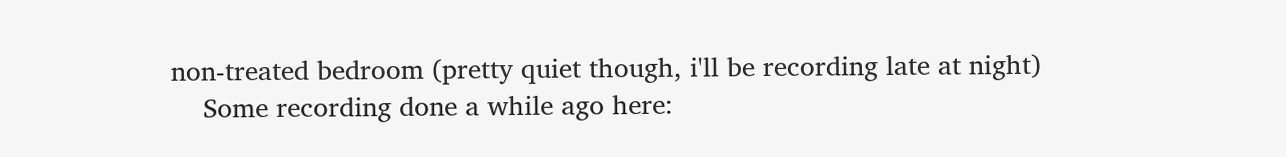non-treated bedroom (pretty quiet though, i'll be recording late at night)
    Some recording done a while ago here: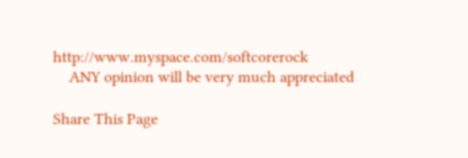http://www.myspace.com/softcorerock
    ANY opinion will be very much appreciated

Share This Page